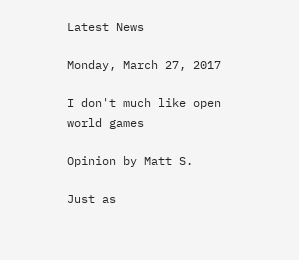Latest News

Monday, March 27, 2017

I don't much like open world games

Opinion by Matt S.

Just as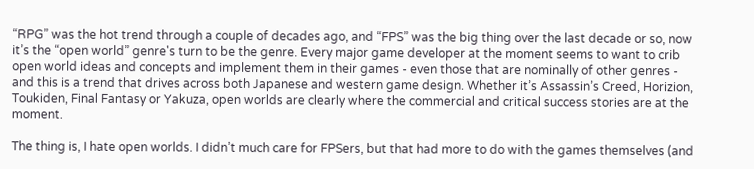“RPG” was the hot trend through a couple of decades ago, and “FPS” was the big thing over the last decade or so, now it’s the “open world” genre's turn to be the genre. Every major game developer at the moment seems to want to crib open world ideas and concepts and implement them in their games - even those that are nominally of other genres - and this is a trend that drives across both Japanese and western game design. Whether it’s Assassin’s Creed, Horizion, Toukiden, Final Fantasy or Yakuza, open worlds are clearly where the commercial and critical success stories are at the moment.

The thing is, I hate open worlds. I didn’t much care for FPSers, but that had more to do with the games themselves (and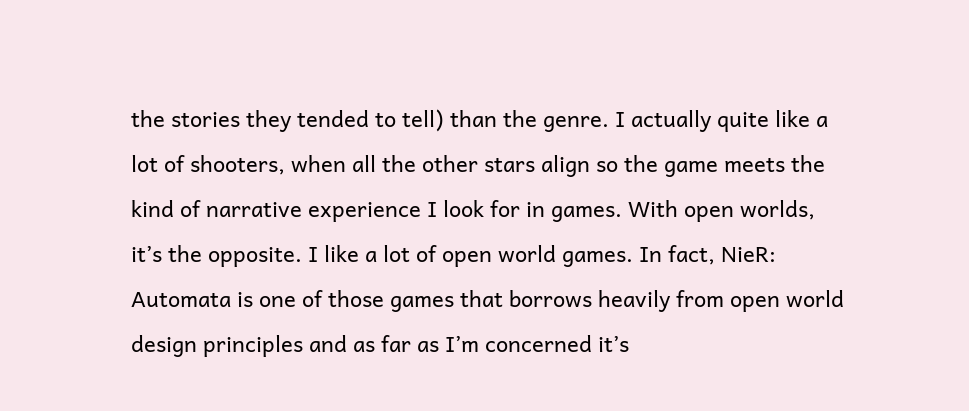the stories they tended to tell) than the genre. I actually quite like a lot of shooters, when all the other stars align so the game meets the kind of narrative experience I look for in games. With open worlds, it’s the opposite. I like a lot of open world games. In fact, NieR: Automata is one of those games that borrows heavily from open world design principles and as far as I’m concerned it’s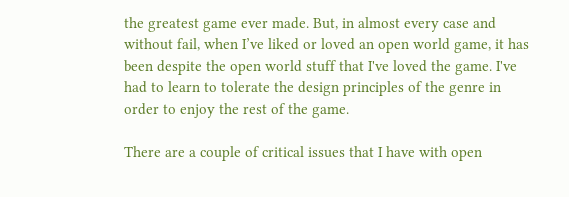the greatest game ever made. But, in almost every case and without fail, when I’ve liked or loved an open world game, it has been despite the open world stuff that I've loved the game. I've had to learn to tolerate the design principles of the genre in order to enjoy the rest of the game.

There are a couple of critical issues that I have with open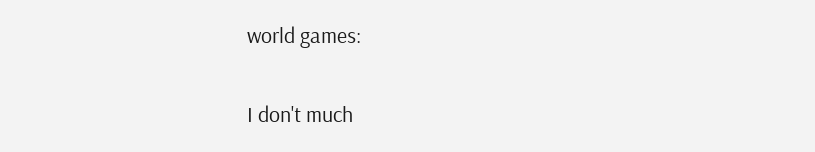world games:

I don't much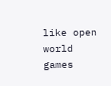like open world games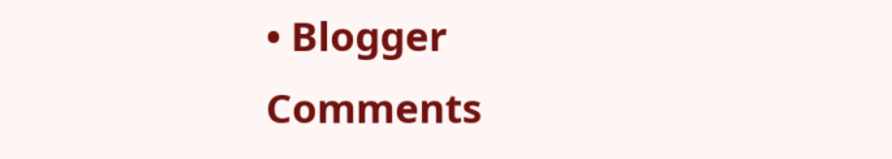• Blogger Comments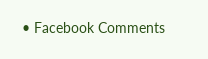• Facebook Comments